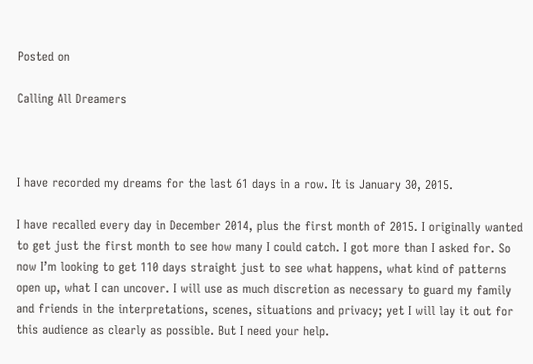Posted on

Calling All Dreamers



I have recorded my dreams for the last 61 days in a row. It is January 30, 2015.

I have recalled every day in December 2014, plus the first month of 2015. I originally wanted to get just the first month to see how many I could catch. I got more than I asked for. So now I’m looking to get 110 days straight just to see what happens, what kind of patterns open up, what I can uncover. I will use as much discretion as necessary to guard my family and friends in the interpretations, scenes, situations and privacy; yet I will lay it out for this audience as clearly as possible. But I need your help.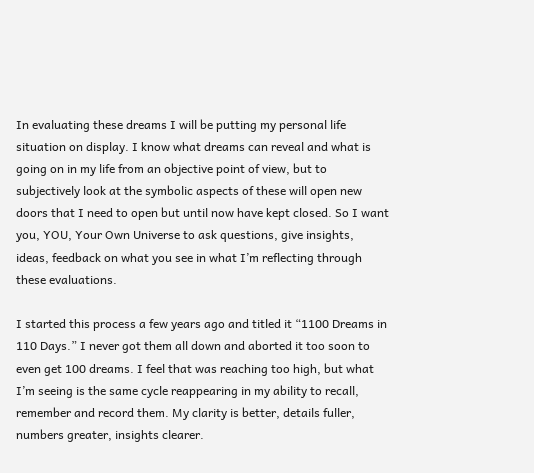In evaluating these dreams I will be putting my personal life situation on display. I know what dreams can reveal and what is going on in my life from an objective point of view, but to subjectively look at the symbolic aspects of these will open new doors that I need to open but until now have kept closed. So I want you, YOU, Your Own Universe to ask questions, give insights, ideas, feedback on what you see in what I’m reflecting through these evaluations.

I started this process a few years ago and titled it “1100 Dreams in 110 Days.” I never got them all down and aborted it too soon to even get 100 dreams. I feel that was reaching too high, but what I’m seeing is the same cycle reappearing in my ability to recall, remember and record them. My clarity is better, details fuller, numbers greater, insights clearer.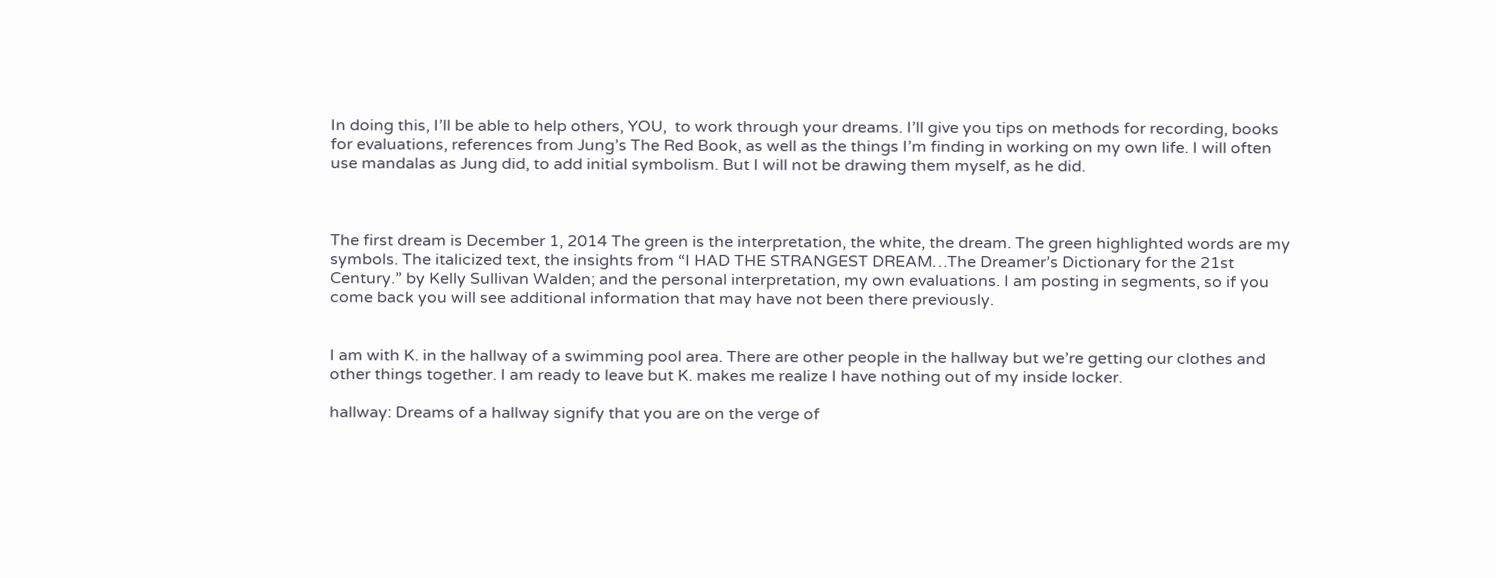In doing this, I’ll be able to help others, YOU,  to work through your dreams. I’ll give you tips on methods for recording, books for evaluations, references from Jung’s The Red Book, as well as the things I’m finding in working on my own life. I will often use mandalas as Jung did, to add initial symbolism. But I will not be drawing them myself, as he did.



The first dream is December 1, 2014 The green is the interpretation, the white, the dream. The green highlighted words are my symbols. The italicized text, the insights from “I HAD THE STRANGEST DREAM…The Dreamer’s Dictionary for the 21st Century.” by Kelly Sullivan Walden; and the personal interpretation, my own evaluations. I am posting in segments, so if you come back you will see additional information that may have not been there previously.


I am with K. in the hallway of a swimming pool area. There are other people in the hallway but we’re getting our clothes and other things together. I am ready to leave but K. makes me realize I have nothing out of my inside locker.

hallway: Dreams of a hallway signify that you are on the verge of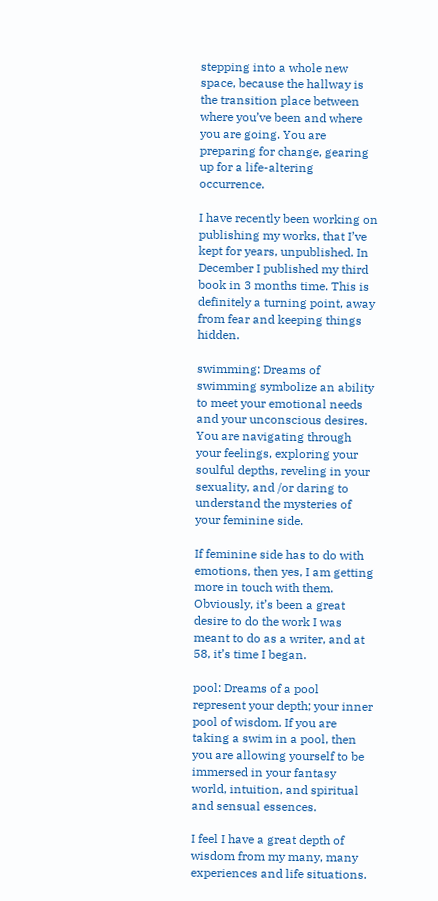stepping into a whole new space, because the hallway is the transition place between where you’ve been and where you are going. You are preparing for change, gearing up for a life-altering occurrence.

I have recently been working on publishing my works, that I’ve kept for years, unpublished. In December I published my third book in 3 months time. This is definitely a turning point, away from fear and keeping things hidden.

swimming: Dreams of swimming symbolize an ability to meet your emotional needs and your unconscious desires. You are navigating through your feelings, exploring your soulful depths, reveling in your sexuality, and /or daring to understand the mysteries of your feminine side.

If feminine side has to do with emotions, then yes, I am getting more in touch with them. Obviously, it’s been a great desire to do the work I was meant to do as a writer, and at 58, it’s time I began.

pool: Dreams of a pool represent your depth; your inner pool of wisdom. If you are taking a swim in a pool, then you are allowing yourself to be immersed in your fantasy world, intuition, and spiritual and sensual essences.

I feel I have a great depth of wisdom from my many, many experiences and life situations.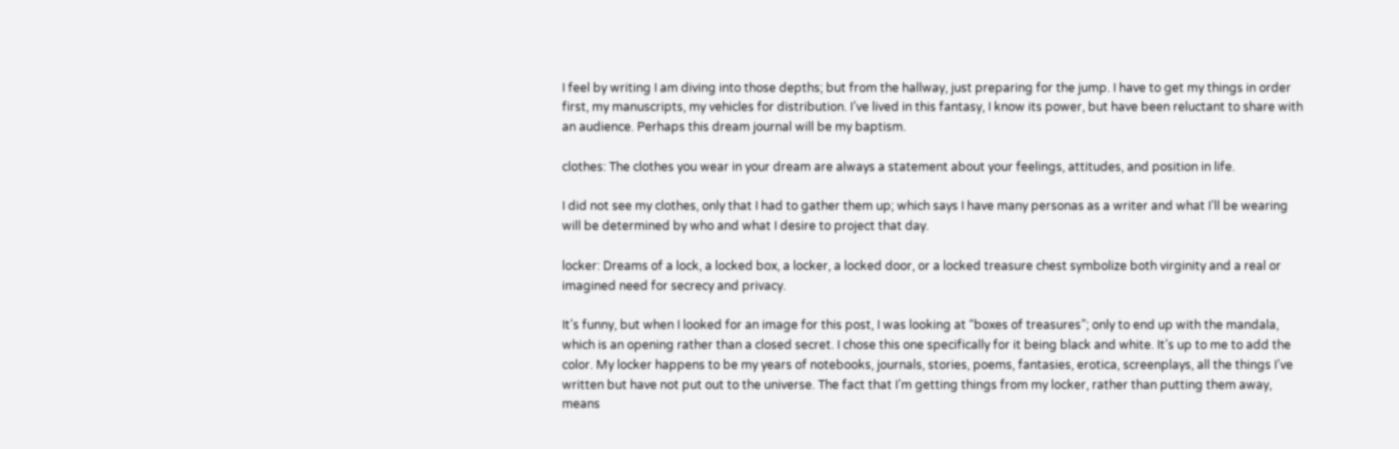I feel by writing I am diving into those depths; but from the hallway, just preparing for the jump. I have to get my things in order first, my manuscripts, my vehicles for distribution. I’ve lived in this fantasy, I know its power, but have been reluctant to share with an audience. Perhaps this dream journal will be my baptism.

clothes: The clothes you wear in your dream are always a statement about your feelings, attitudes, and position in life.

I did not see my clothes, only that I had to gather them up; which says I have many personas as a writer and what I’ll be wearing will be determined by who and what I desire to project that day.

locker: Dreams of a lock, a locked box, a locker, a locked door, or a locked treasure chest symbolize both virginity and a real or imagined need for secrecy and privacy.

It’s funny, but when I looked for an image for this post, I was looking at “boxes of treasures”; only to end up with the mandala, which is an opening rather than a closed secret. I chose this one specifically for it being black and white. It’s up to me to add the color. My locker happens to be my years of notebooks, journals, stories, poems, fantasies, erotica, screenplays, all the things I’ve written but have not put out to the universe. The fact that I’m getting things from my locker, rather than putting them away, means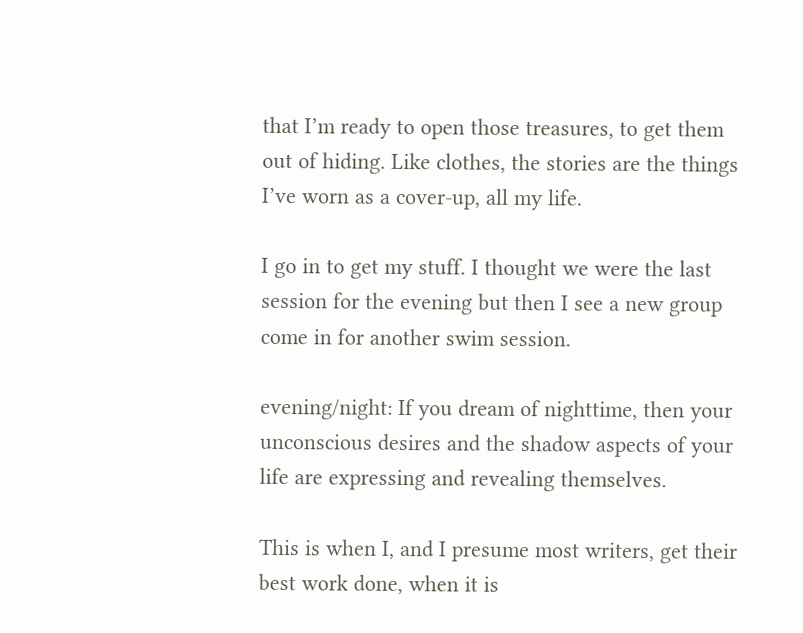that I’m ready to open those treasures, to get them out of hiding. Like clothes, the stories are the things I’ve worn as a cover-up, all my life.

I go in to get my stuff. I thought we were the last session for the evening but then I see a new group come in for another swim session.

evening/night: If you dream of nighttime, then your unconscious desires and the shadow aspects of your life are expressing and revealing themselves.

This is when I, and I presume most writers, get their best work done, when it is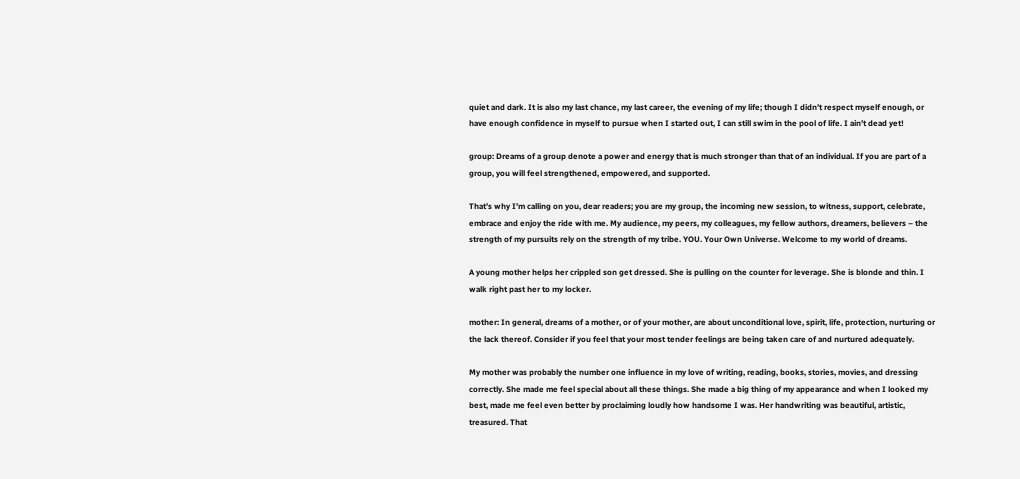quiet and dark. It is also my last chance, my last career, the evening of my life; though I didn’t respect myself enough, or have enough confidence in myself to pursue when I started out, I can still swim in the pool of life. I ain’t dead yet!

group: Dreams of a group denote a power and energy that is much stronger than that of an individual. If you are part of a group, you will feel strengthened, empowered, and supported.

That’s why I’m calling on you, dear readers; you are my group, the incoming new session, to witness, support, celebrate, embrace and enjoy the ride with me. My audience, my peers, my colleagues, my fellow authors, dreamers, believers – the strength of my pursuits rely on the strength of my tribe. YOU. Your Own Universe. Welcome to my world of dreams.

A young mother helps her crippled son get dressed. She is pulling on the counter for leverage. She is blonde and thin. I walk right past her to my locker.

mother: In general, dreams of a mother, or of your mother, are about unconditional love, spirit, life, protection, nurturing or the lack thereof. Consider if you feel that your most tender feelings are being taken care of and nurtured adequately.

My mother was probably the number one influence in my love of writing, reading, books, stories, movies, and dressing correctly. She made me feel special about all these things. She made a big thing of my appearance and when I looked my best, made me feel even better by proclaiming loudly how handsome I was. Her handwriting was beautiful, artistic, treasured. That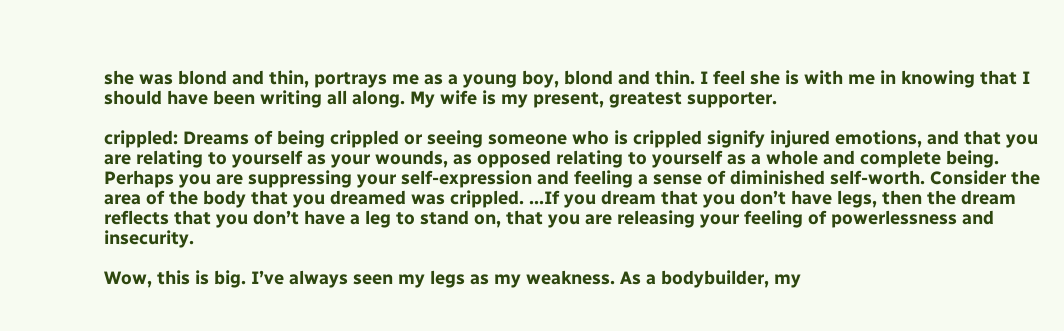she was blond and thin, portrays me as a young boy, blond and thin. I feel she is with me in knowing that I should have been writing all along. My wife is my present, greatest supporter.

crippled: Dreams of being crippled or seeing someone who is crippled signify injured emotions, and that you are relating to yourself as your wounds, as opposed relating to yourself as a whole and complete being. Perhaps you are suppressing your self-expression and feeling a sense of diminished self-worth. Consider the area of the body that you dreamed was crippled. …If you dream that you don’t have legs, then the dream reflects that you don’t have a leg to stand on, that you are releasing your feeling of powerlessness and insecurity.

Wow, this is big. I’ve always seen my legs as my weakness. As a bodybuilder, my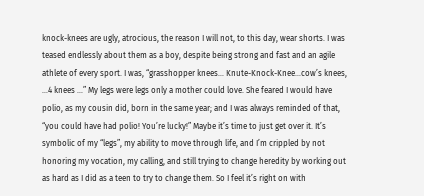knock-knees are ugly, atrocious, the reason I will not, to this day, wear shorts. I was teased endlessly about them as a boy, despite being strong and fast and an agile athlete of every sport. I was, “grasshopper knees… Knute-Knock-Knee…cow’s knees, …4 knees …” My legs were legs only a mother could love. She feared I would have polio, as my cousin did, born in the same year; and I was always reminded of that, “you could have had polio! You’re lucky!” Maybe it’s time to just get over it. It’s symbolic of my “legs”, my ability to move through life, and I’m crippled by not honoring my vocation, my calling, and still trying to change heredity by working out as hard as I did as a teen to try to change them. So I feel it’s right on with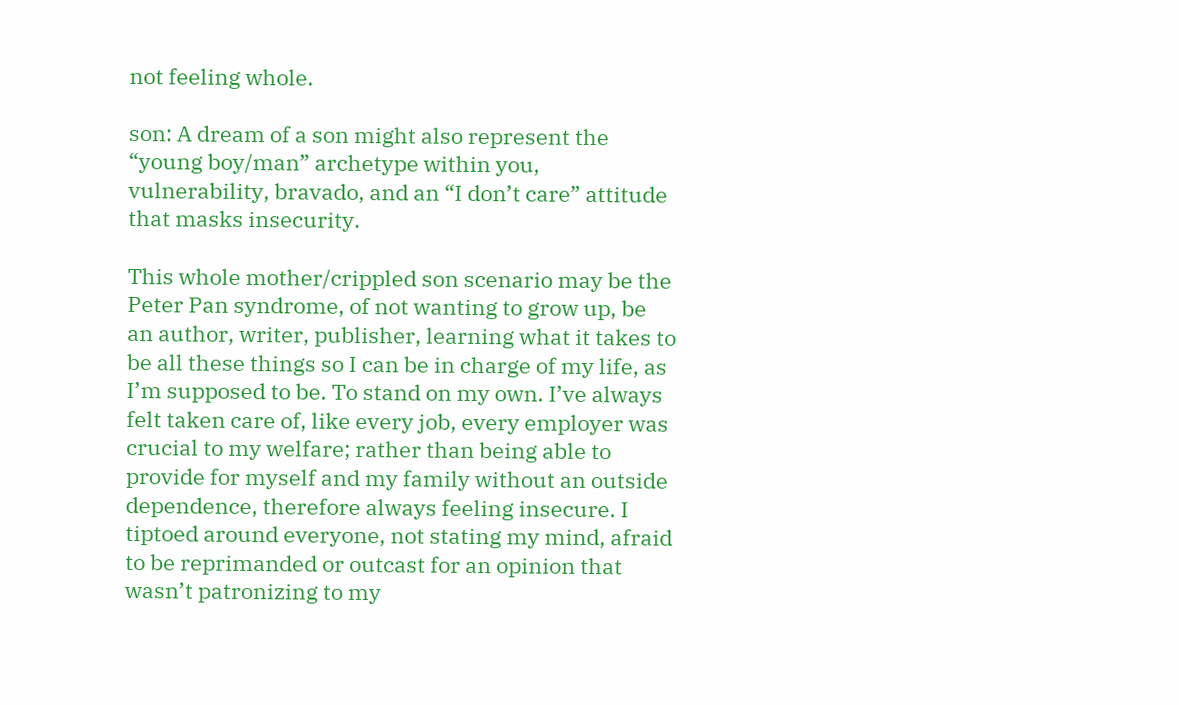not feeling whole.

son: A dream of a son might also represent the “young boy/man” archetype within you, vulnerability, bravado, and an “I don’t care” attitude that masks insecurity.

This whole mother/crippled son scenario may be the Peter Pan syndrome, of not wanting to grow up, be an author, writer, publisher, learning what it takes to be all these things so I can be in charge of my life, as I’m supposed to be. To stand on my own. I’ve always felt taken care of, like every job, every employer was crucial to my welfare; rather than being able to provide for myself and my family without an outside dependence, therefore always feeling insecure. I tiptoed around everyone, not stating my mind, afraid to be reprimanded or outcast for an opinion that wasn’t patronizing to my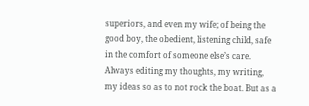superiors, and even my wife; of being the good boy, the obedient, listening child, safe in the comfort of someone else’s care. Always editing my thoughts, my writing, my ideas so as to not rock the boat. But as a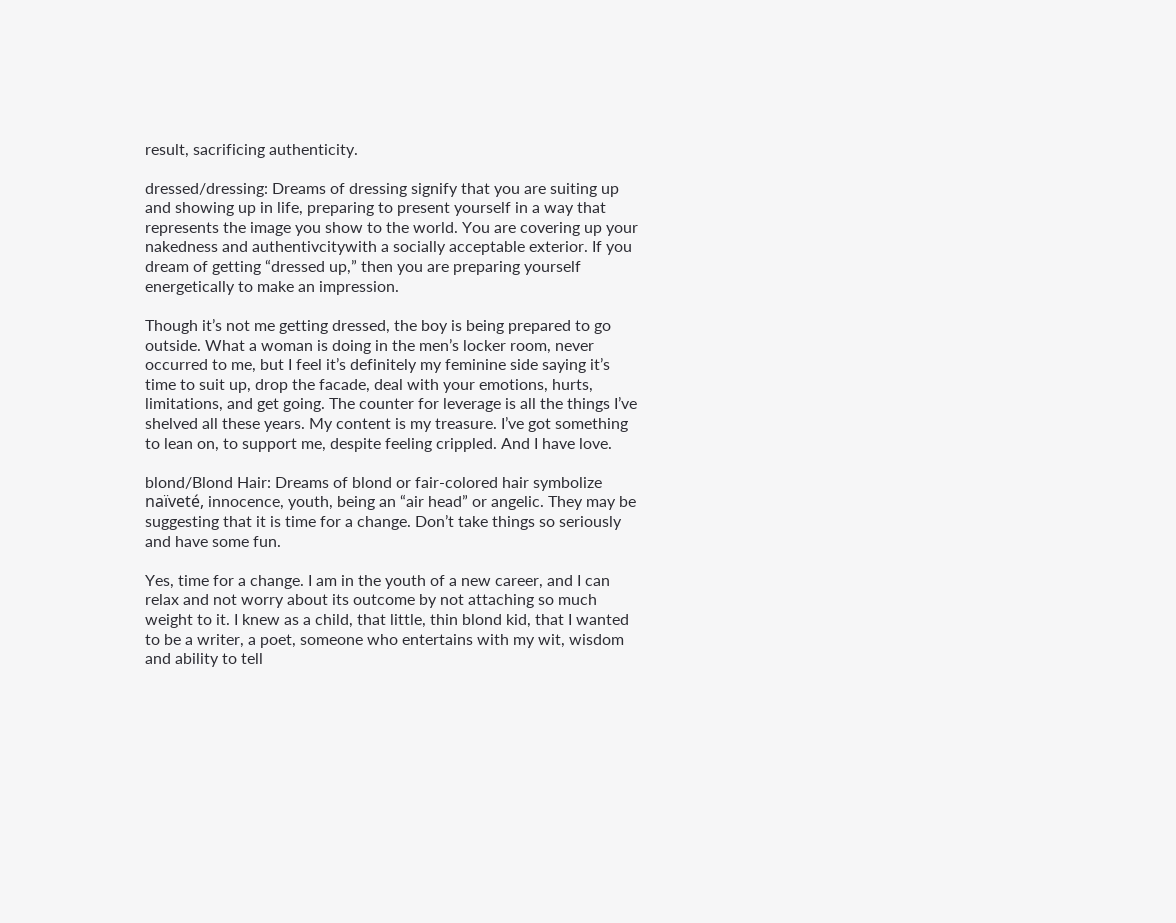result, sacrificing authenticity.

dressed/dressing: Dreams of dressing signify that you are suiting up and showing up in life, preparing to present yourself in a way that represents the image you show to the world. You are covering up your nakedness and authentivcitywith a socially acceptable exterior. If you dream of getting “dressed up,” then you are preparing yourself energetically to make an impression.

Though it’s not me getting dressed, the boy is being prepared to go outside. What a woman is doing in the men’s locker room, never occurred to me, but I feel it’s definitely my feminine side saying it’s time to suit up, drop the facade, deal with your emotions, hurts, limitations, and get going. The counter for leverage is all the things I’ve shelved all these years. My content is my treasure. I’ve got something to lean on, to support me, despite feeling crippled. And I have love.

blond/Blond Hair: Dreams of blond or fair-colored hair symbolize naïveté, innocence, youth, being an “air head” or angelic. They may be suggesting that it is time for a change. Don’t take things so seriously and have some fun.

Yes, time for a change. I am in the youth of a new career, and I can relax and not worry about its outcome by not attaching so much weight to it. I knew as a child, that little, thin blond kid, that I wanted to be a writer, a poet, someone who entertains with my wit, wisdom and ability to tell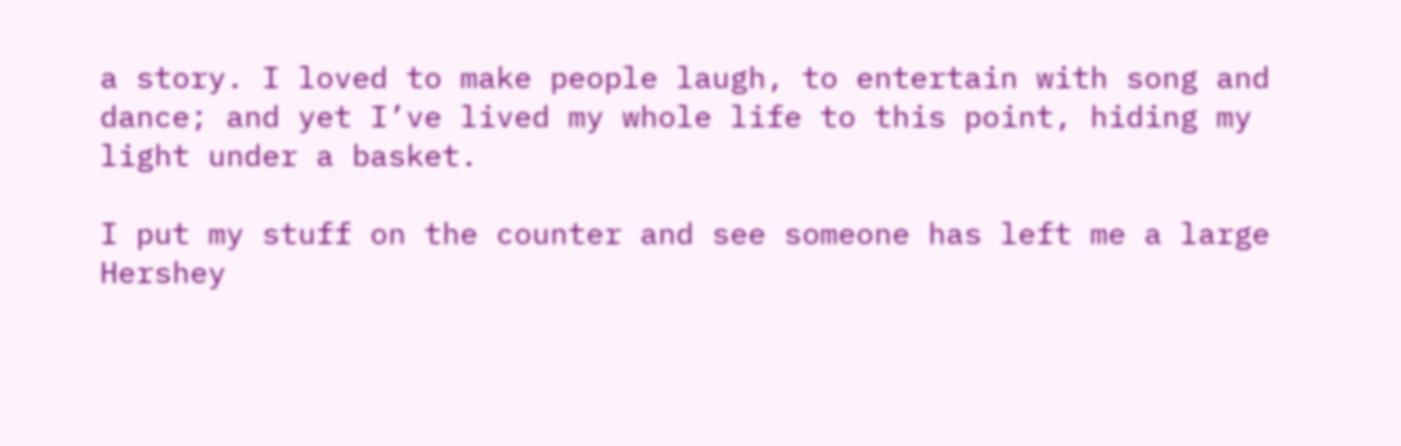a story. I loved to make people laugh, to entertain with song and dance; and yet I’ve lived my whole life to this point, hiding my light under a basket.

I put my stuff on the counter and see someone has left me a large Hershey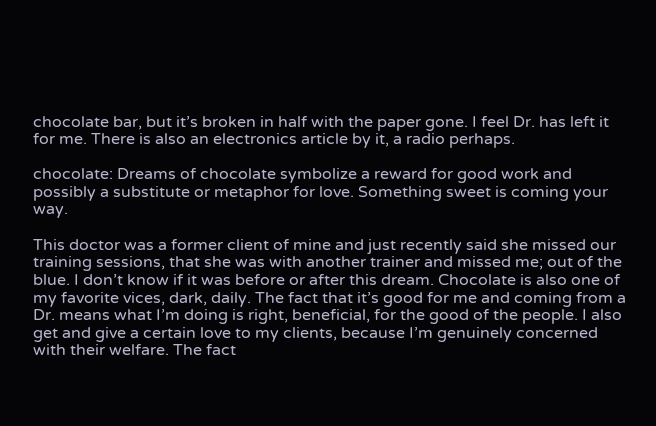chocolate bar, but it’s broken in half with the paper gone. I feel Dr. has left it for me. There is also an electronics article by it, a radio perhaps.

chocolate: Dreams of chocolate symbolize a reward for good work and possibly a substitute or metaphor for love. Something sweet is coming your way.

This doctor was a former client of mine and just recently said she missed our training sessions, that she was with another trainer and missed me; out of the blue. I don’t know if it was before or after this dream. Chocolate is also one of my favorite vices, dark, daily. The fact that it’s good for me and coming from a Dr. means what I’m doing is right, beneficial, for the good of the people. I also get and give a certain love to my clients, because I’m genuinely concerned with their welfare. The fact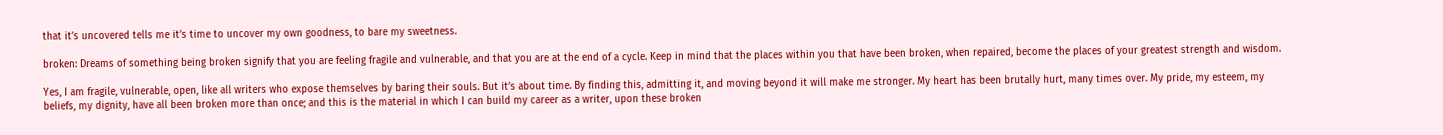that it’s uncovered tells me it’s time to uncover my own goodness, to bare my sweetness.

broken: Dreams of something being broken signify that you are feeling fragile and vulnerable, and that you are at the end of a cycle. Keep in mind that the places within you that have been broken, when repaired, become the places of your greatest strength and wisdom.

Yes, I am fragile, vulnerable, open, like all writers who expose themselves by baring their souls. But it’s about time. By finding this, admitting it, and moving beyond it will make me stronger. My heart has been brutally hurt, many times over. My pride, my esteem, my beliefs, my dignity, have all been broken more than once; and this is the material in which I can build my career as a writer, upon these broken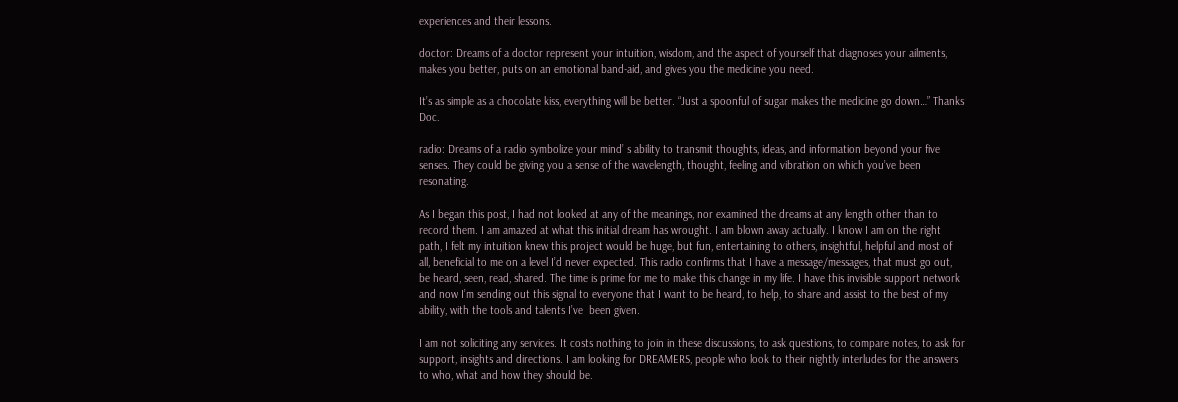experiences and their lessons.

doctor: Dreams of a doctor represent your intuition, wisdom, and the aspect of yourself that diagnoses your ailments, makes you better, puts on an emotional band-aid, and gives you the medicine you need.

It’s as simple as a chocolate kiss, everything will be better. “Just a spoonful of sugar makes the medicine go down…” Thanks Doc.

radio: Dreams of a radio symbolize your mind’ s ability to transmit thoughts, ideas, and information beyond your five senses. They could be giving you a sense of the wavelength, thought, feeling and vibration on which you’ve been resonating.

As I began this post, I had not looked at any of the meanings, nor examined the dreams at any length other than to record them. I am amazed at what this initial dream has wrought. I am blown away actually. I know I am on the right path, I felt my intuition knew this project would be huge, but fun, entertaining to others, insightful, helpful and most of all, beneficial to me on a level I’d never expected. This radio confirms that I have a message/messages, that must go out, be heard, seen, read, shared. The time is prime for me to make this change in my life. I have this invisible support network and now I’m sending out this signal to everyone that I want to be heard, to help, to share and assist to the best of my ability, with the tools and talents I’ve  been given.

I am not soliciting any services. It costs nothing to join in these discussions, to ask questions, to compare notes, to ask for support, insights and directions. I am looking for DREAMERS, people who look to their nightly interludes for the answers to who, what and how they should be.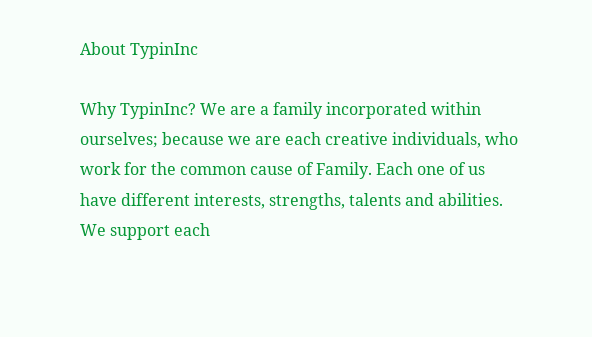About TypinInc

Why TypinInc? We are a family incorporated within ourselves; because we are each creative individuals, who work for the common cause of Family. Each one of us have different interests, strengths, talents and abilities. We support each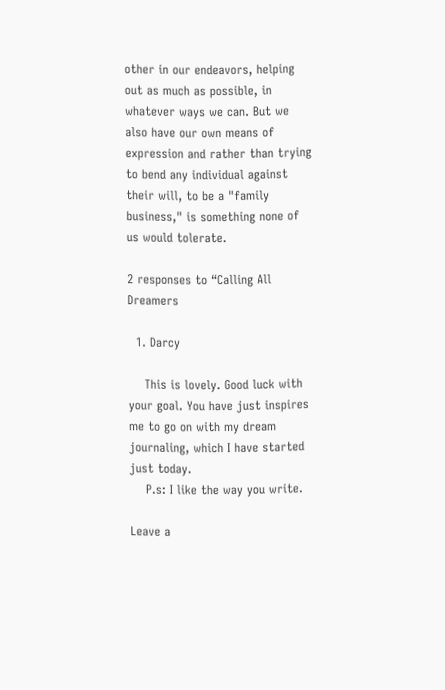other in our endeavors, helping out as much as possible, in whatever ways we can. But we also have our own means of expression and rather than trying to bend any individual against their will, to be a "family business," is something none of us would tolerate.

2 responses to “Calling All Dreamers

  1. Darcy

    This is lovely. Good luck with your goal. You have just inspires me to go on with my dream journaling, which I have started just today.
    P.s: I like the way you write.

Leave a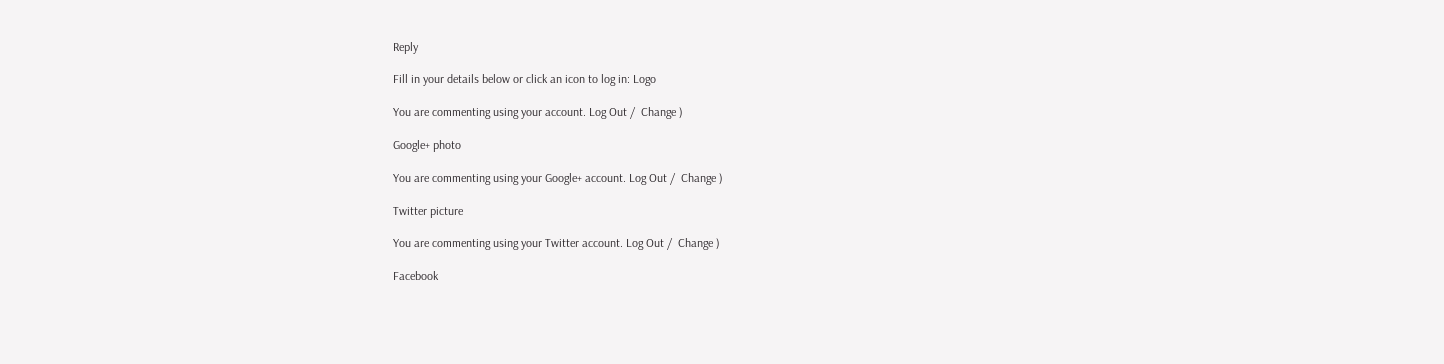Reply

Fill in your details below or click an icon to log in: Logo

You are commenting using your account. Log Out /  Change )

Google+ photo

You are commenting using your Google+ account. Log Out /  Change )

Twitter picture

You are commenting using your Twitter account. Log Out /  Change )

Facebook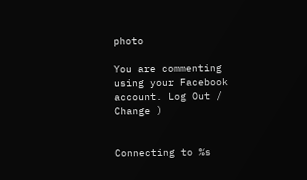photo

You are commenting using your Facebook account. Log Out /  Change )


Connecting to %s